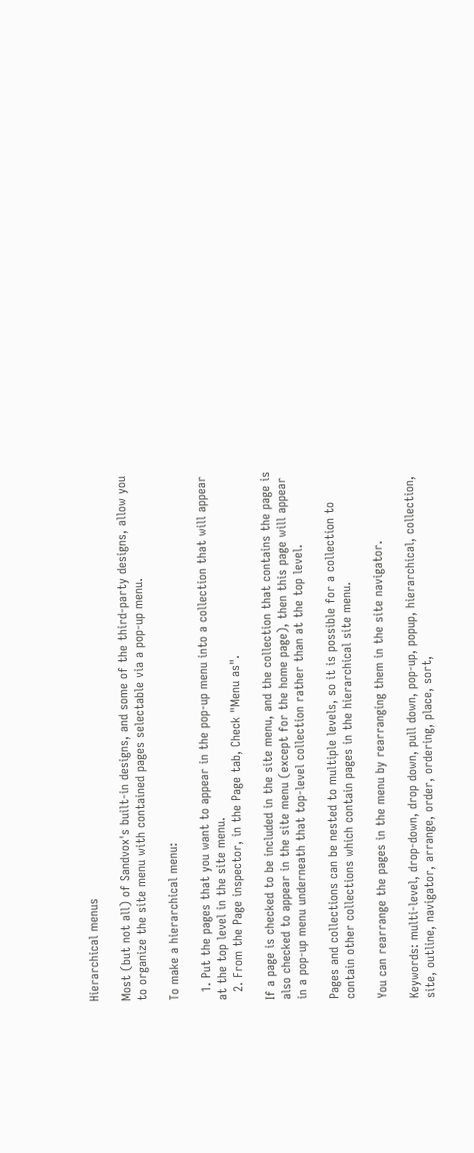Hierarchical menus

Most (but not all) of Sandvox's built-in designs, and some of the third-party designs, allow you to organize the site menu with contained pages selectable via a pop-up menu.

To make a hierarchical menu:

  1. Put the pages that you want to appear in the pop-up menu into a collection that will appear at the top level in the site menu.
  2. From the Page inspector, in the Page tab, Check "Menu as".

If a page is checked to be included in the site menu, and the collection that contains the page is also checked to appear in the site menu (except for the home page), then this page will appear in a pop-up menu underneath that top-level collection rather than at the top level.

Pages and collections can be nested to multiple levels, so it is possible for a collection to contain other collections which contain pages in the hierarchical site menu.

You can rearrange the pages in the menu by rearranging them in the site navigator.

Keywords: multi-level, drop-down, drop down, pull down, pop-up, popup, hierarchical, collection, site, outline, navigator, arrange, order, ordering, place, sort,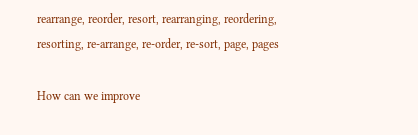rearrange, reorder, resort, rearranging, reordering, resorting, re-arrange, re-order, re-sort, page, pages

How can we improve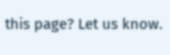this page? Let us know.